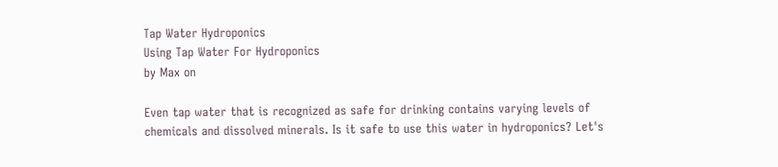Tap Water Hydroponics
Using Tap Water For Hydroponics
by Max on

Even tap water that is recognized as safe for drinking contains varying levels of chemicals and dissolved minerals. Is it safe to use this water in hydroponics? Let's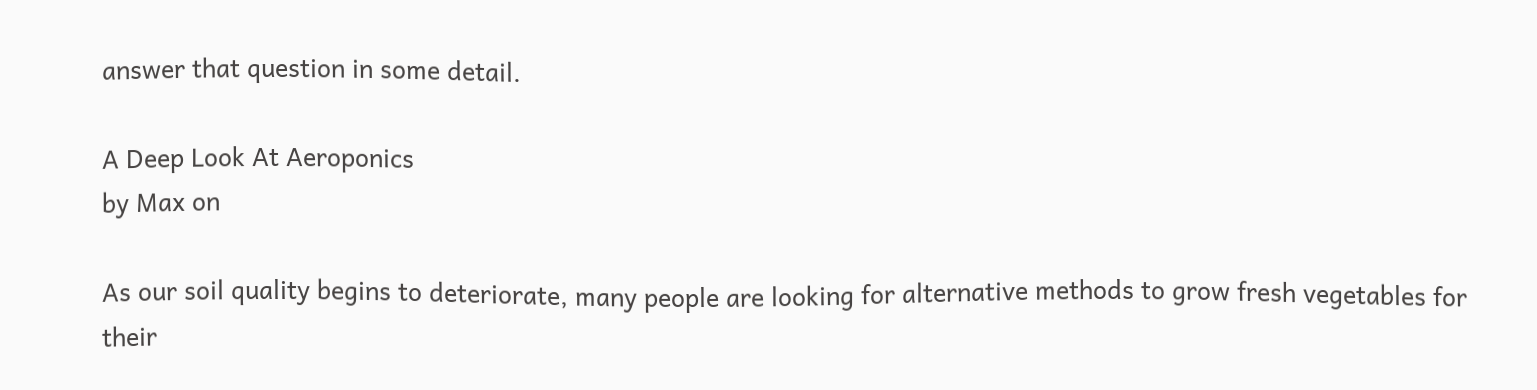answer that question in some detail.

A Deep Look At Aeroponics
by Max on

As our soil quality begins to deteriorate, many people are looking for alternative methods to grow fresh vegetables for their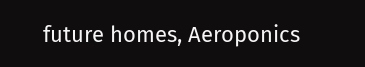future homes, Aeroponics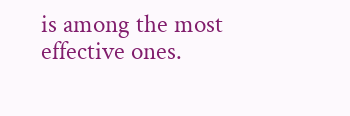is among the most effective ones.